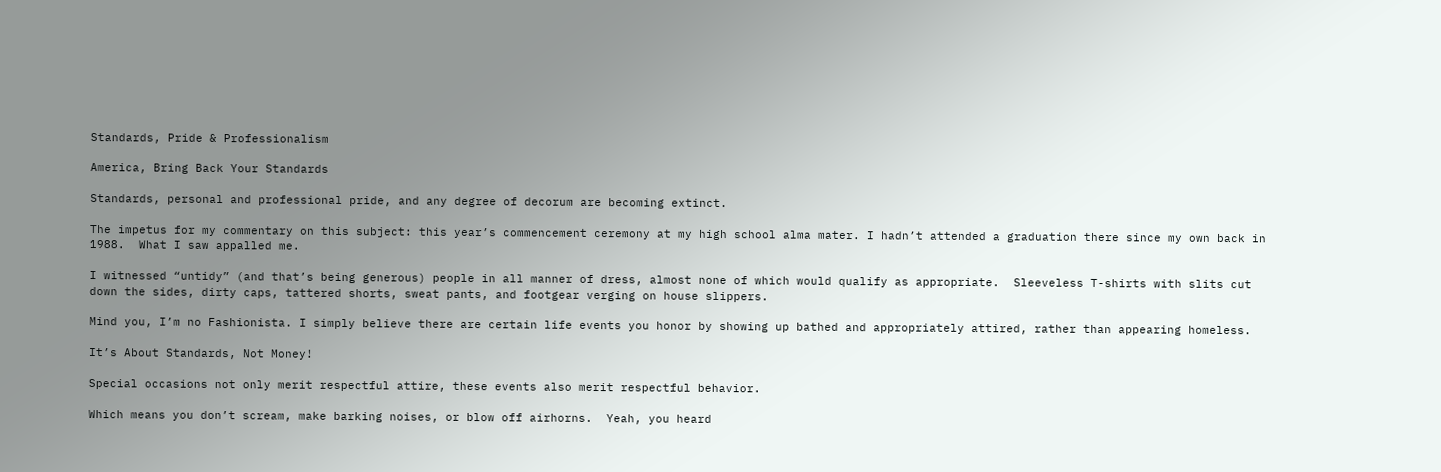Standards, Pride & Professionalism

America, Bring Back Your Standards

Standards, personal and professional pride, and any degree of decorum are becoming extinct.

The impetus for my commentary on this subject: this year’s commencement ceremony at my high school alma mater. I hadn’t attended a graduation there since my own back in 1988.  What I saw appalled me.

I witnessed “untidy” (and that’s being generous) people in all manner of dress, almost none of which would qualify as appropriate.  Sleeveless T-shirts with slits cut down the sides, dirty caps, tattered shorts, sweat pants, and footgear verging on house slippers.

Mind you, I’m no Fashionista. I simply believe there are certain life events you honor by showing up bathed and appropriately attired, rather than appearing homeless.

It’s About Standards, Not Money!

Special occasions not only merit respectful attire, these events also merit respectful behavior.

Which means you don’t scream, make barking noises, or blow off airhorns.  Yeah, you heard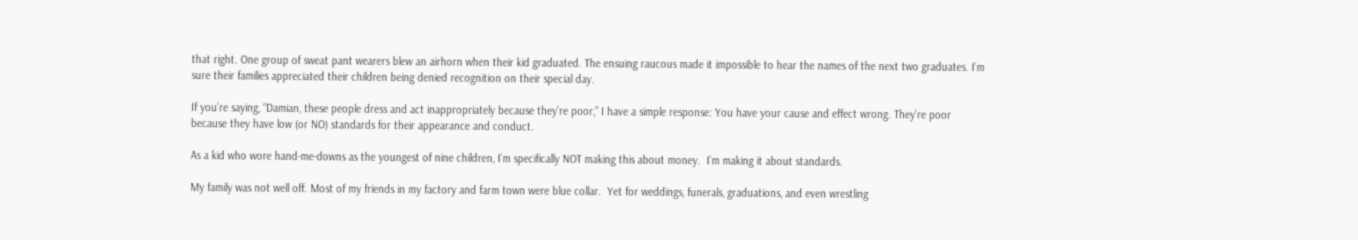that right. One group of sweat pant wearers blew an airhorn when their kid graduated. The ensuing raucous made it impossible to hear the names of the next two graduates. I’m sure their families appreciated their children being denied recognition on their special day.

If you’re saying, “Damian, these people dress and act inappropriately because they’re poor,” I have a simple response: You have your cause and effect wrong. They’re poor because they have low (or NO) standards for their appearance and conduct.

As a kid who wore hand-me-downs as the youngest of nine children, I’m specifically NOT making this about money.  I’m making it about standards.

My family was not well off. Most of my friends in my factory and farm town were blue collar.  Yet for weddings, funerals, graduations, and even wrestling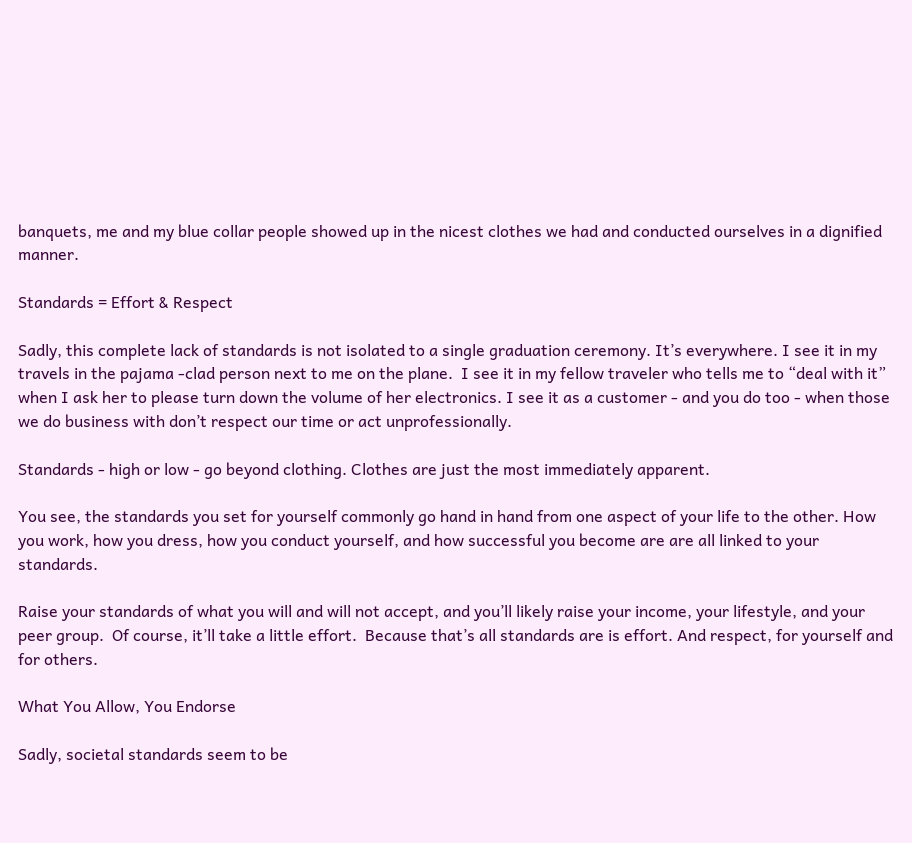banquets, me and my blue collar people showed up in the nicest clothes we had and conducted ourselves in a dignified manner.

Standards = Effort & Respect

Sadly, this complete lack of standards is not isolated to a single graduation ceremony. It’s everywhere. I see it in my travels in the pajama -clad person next to me on the plane.  I see it in my fellow traveler who tells me to “deal with it” when I ask her to please turn down the volume of her electronics. I see it as a customer - and you do too - when those we do business with don’t respect our time or act unprofessionally.

Standards - high or low - go beyond clothing. Clothes are just the most immediately apparent.

You see, the standards you set for yourself commonly go hand in hand from one aspect of your life to the other. How you work, how you dress, how you conduct yourself, and how successful you become are are all linked to your standards.

Raise your standards of what you will and will not accept, and you’ll likely raise your income, your lifestyle, and your peer group.  Of course, it’ll take a little effort.  Because that’s all standards are is effort. And respect, for yourself and for others.

What You Allow, You Endorse

Sadly, societal standards seem to be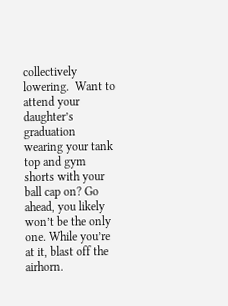collectively lowering.  Want to attend your daughter’s graduation wearing your tank top and gym shorts with your ball cap on? Go ahead, you likely won’t be the only one. While you’re at it, blast off the airhorn.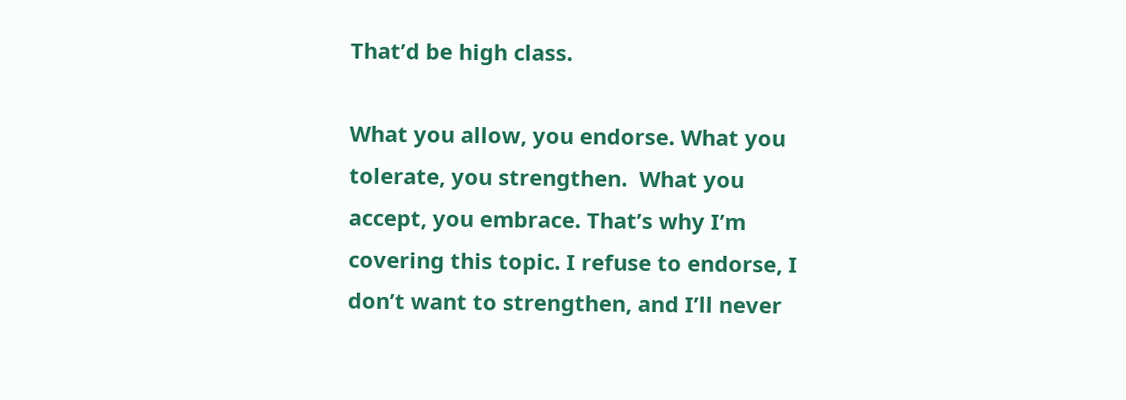That’d be high class.

What you allow, you endorse. What you tolerate, you strengthen.  What you accept, you embrace. That’s why I’m covering this topic. I refuse to endorse, I don’t want to strengthen, and I’ll never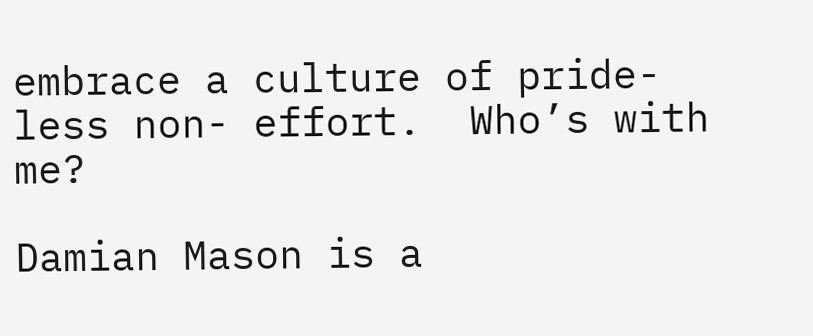embrace a culture of pride-less non- effort.  Who’s with me?

Damian Mason is a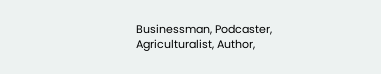Businessman, Podcaster, Agriculturalist, Author,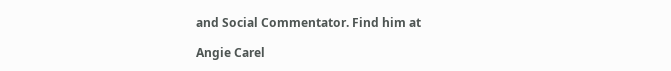and Social Commentator. Find him at

Angie Carel